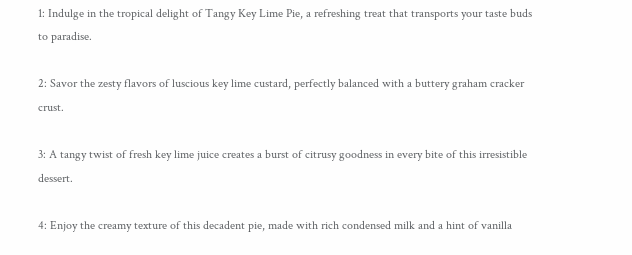1: Indulge in the tropical delight of Tangy Key Lime Pie, a refreshing treat that transports your taste buds to paradise.

2: Savor the zesty flavors of luscious key lime custard, perfectly balanced with a buttery graham cracker crust.

3: A tangy twist of fresh key lime juice creates a burst of citrusy goodness in every bite of this irresistible dessert.

4: Enjoy the creamy texture of this decadent pie, made with rich condensed milk and a hint of vanilla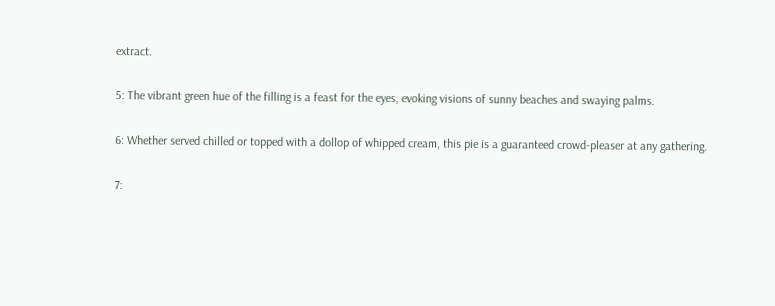extract.

5: The vibrant green hue of the filling is a feast for the eyes, evoking visions of sunny beaches and swaying palms.

6: Whether served chilled or topped with a dollop of whipped cream, this pie is a guaranteed crowd-pleaser at any gathering.

7: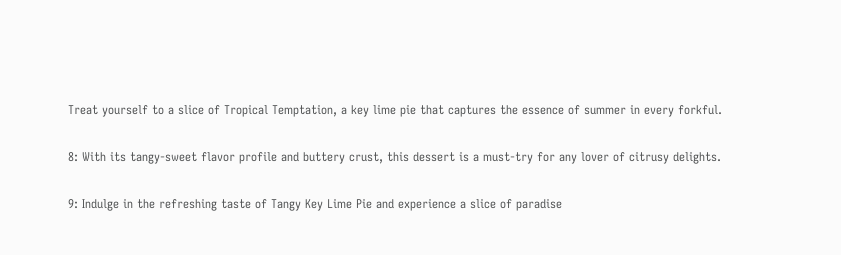Treat yourself to a slice of Tropical Temptation, a key lime pie that captures the essence of summer in every forkful.

8: With its tangy-sweet flavor profile and buttery crust, this dessert is a must-try for any lover of citrusy delights.

9: Indulge in the refreshing taste of Tangy Key Lime Pie and experience a slice of paradise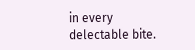in every delectable bite.